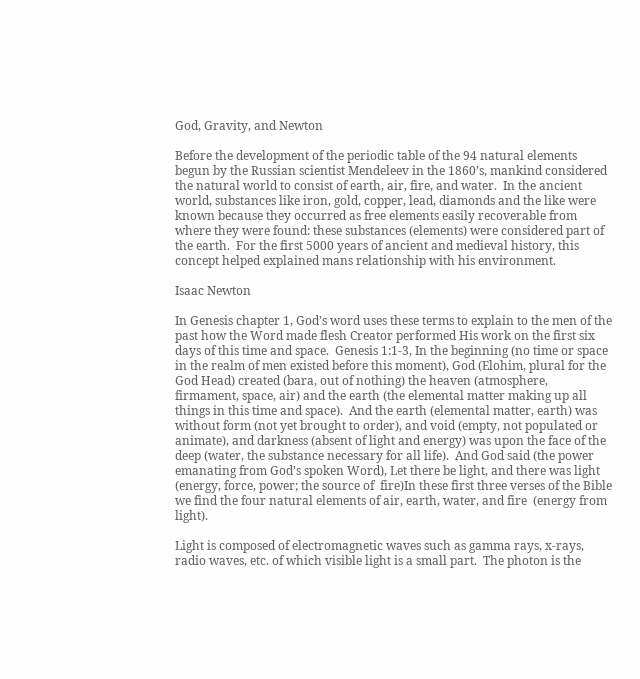God, Gravity, and Newton

Before the development of the periodic table of the 94 natural elements begun by the Russian scientist Mendeleev in the 1860’s, mankind considered the natural world to consist of earth, air, fire, and water.  In the ancient world, substances like iron, gold, copper, lead, diamonds and the like were known because they occurred as free elements easily recoverable from where they were found: these substances (elements) were considered part of the earth.  For the first 5000 years of ancient and medieval history, this concept helped explained mans relationship with his environment.

Isaac Newton

In Genesis chapter 1, God’s word uses these terms to explain to the men of the past how the Word made flesh Creator performed His work on the first six days of this time and space.  Genesis 1:1-3, In the beginning (no time or space in the realm of men existed before this moment), God (Elohim, plural for the God Head) created (bara, out of nothing) the heaven (atmosphere, firmament, space, air) and the earth (the elemental matter making up all things in this time and space).  And the earth (elemental matter, earth) was without form (not yet brought to order), and void (empty, not populated or animate), and darkness (absent of light and energy) was upon the face of the deep (water, the substance necessary for all life).  And God said (the power emanating from God’s spoken Word), Let there be light, and there was light (energy, force, power; the source of  fire)In these first three verses of the Bible we find the four natural elements of air, earth, water, and fire  (energy from light).

Light is composed of electromagnetic waves such as gamma rays, x-rays, radio waves, etc. of which visible light is a small part.  The photon is the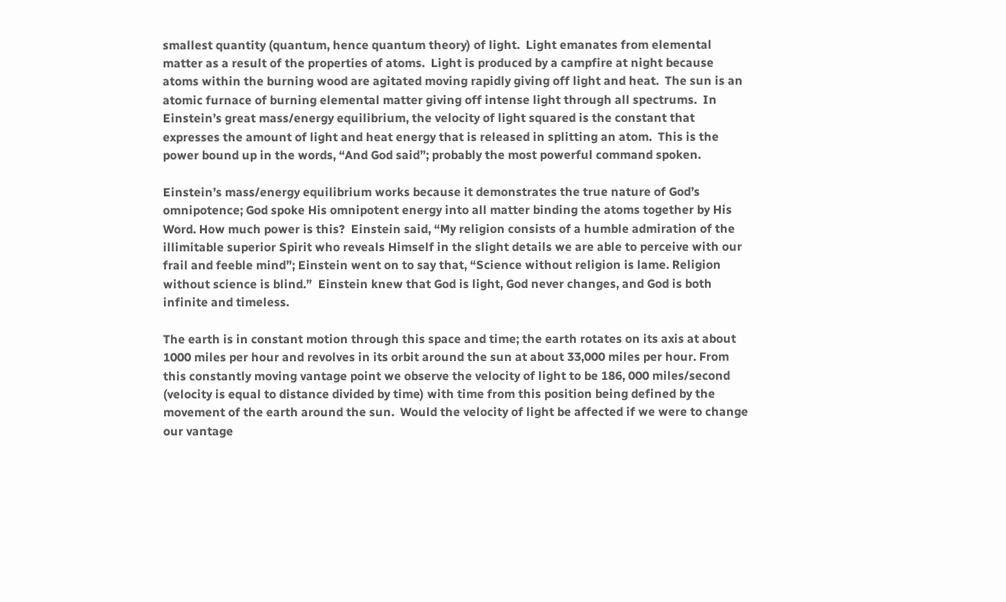smallest quantity (quantum, hence quantum theory) of light.  Light emanates from elemental matter as a result of the properties of atoms.  Light is produced by a campfire at night because atoms within the burning wood are agitated moving rapidly giving off light and heat.  The sun is an atomic furnace of burning elemental matter giving off intense light through all spectrums.  In Einstein’s great mass/energy equilibrium, the velocity of light squared is the constant that expresses the amount of light and heat energy that is released in splitting an atom.  This is the power bound up in the words, “And God said”; probably the most powerful command spoken.

Einstein’s mass/energy equilibrium works because it demonstrates the true nature of God’s omnipotence; God spoke His omnipotent energy into all matter binding the atoms together by His Word. How much power is this?  Einstein said, “My religion consists of a humble admiration of the illimitable superior Spirit who reveals Himself in the slight details we are able to perceive with our frail and feeble mind”; Einstein went on to say that, “Science without religion is lame. Religion without science is blind.”  Einstein knew that God is light, God never changes, and God is both infinite and timeless.

The earth is in constant motion through this space and time; the earth rotates on its axis at about 1000 miles per hour and revolves in its orbit around the sun at about 33,000 miles per hour. From this constantly moving vantage point we observe the velocity of light to be 186, 000 miles/second (velocity is equal to distance divided by time) with time from this position being defined by the movement of the earth around the sun.  Would the velocity of light be affected if we were to change our vantage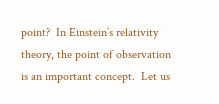point?  In Einstein’s relativity theory, the point of observation is an important concept.  Let us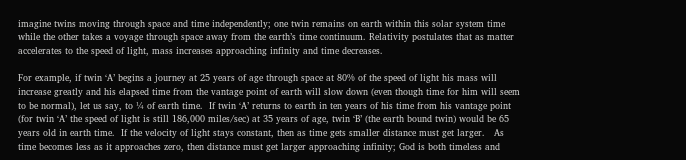imagine twins moving through space and time independently; one twin remains on earth within this solar system time while the other takes a voyage through space away from the earth’s time continuum. Relativity postulates that as matter accelerates to the speed of light, mass increases approaching infinity and time decreases.

For example, if twin ‘A’ begins a journey at 25 years of age through space at 80% of the speed of light his mass will increase greatly and his elapsed time from the vantage point of earth will slow down (even though time for him will seem to be normal), let us say, to ¼ of earth time.  If twin ‘A’ returns to earth in ten years of his time from his vantage point (for twin ‘A’ the speed of light is still 186,000 miles/sec) at 35 years of age, twin ‘B’ (the earth bound twin) would be 65 years old in earth time.  If the velocity of light stays constant, then as time gets smaller distance must get larger.   As time becomes less as it approaches zero, then distance must get larger approaching infinity; God is both timeless and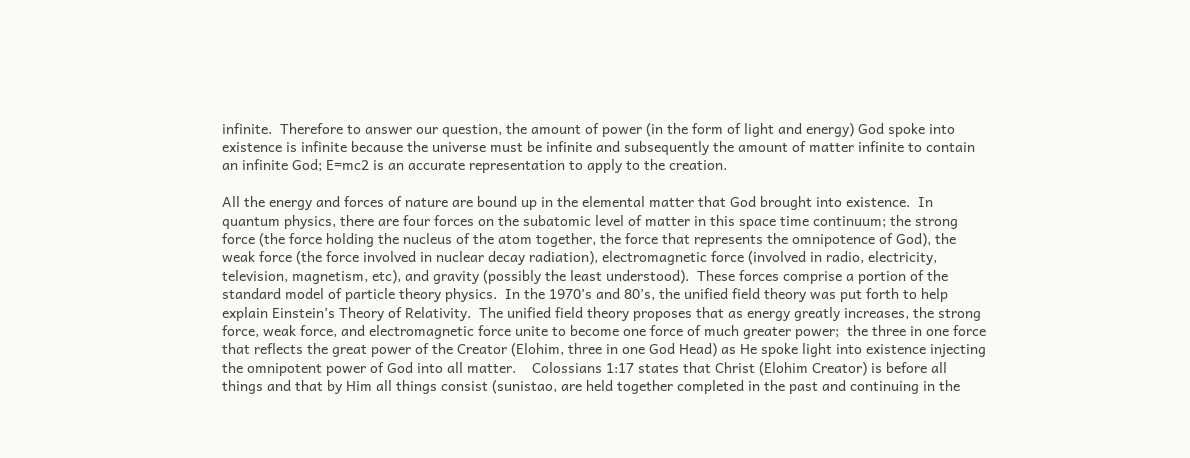infinite.  Therefore to answer our question, the amount of power (in the form of light and energy) God spoke into existence is infinite because the universe must be infinite and subsequently the amount of matter infinite to contain an infinite God; E=mc2 is an accurate representation to apply to the creation.

All the energy and forces of nature are bound up in the elemental matter that God brought into existence.  In quantum physics, there are four forces on the subatomic level of matter in this space time continuum; the strong force (the force holding the nucleus of the atom together, the force that represents the omnipotence of God), the weak force (the force involved in nuclear decay radiation), electromagnetic force (involved in radio, electricity, television, magnetism, etc), and gravity (possibly the least understood).  These forces comprise a portion of the standard model of particle theory physics.  In the 1970’s and 80’s, the unified field theory was put forth to help explain Einstein’s Theory of Relativity.  The unified field theory proposes that as energy greatly increases, the strong force, weak force, and electromagnetic force unite to become one force of much greater power;  the three in one force that reflects the great power of the Creator (Elohim, three in one God Head) as He spoke light into existence injecting the omnipotent power of God into all matter.    Colossians 1:17 states that Christ (Elohim Creator) is before all things and that by Him all things consist (sunistao, are held together completed in the past and continuing in the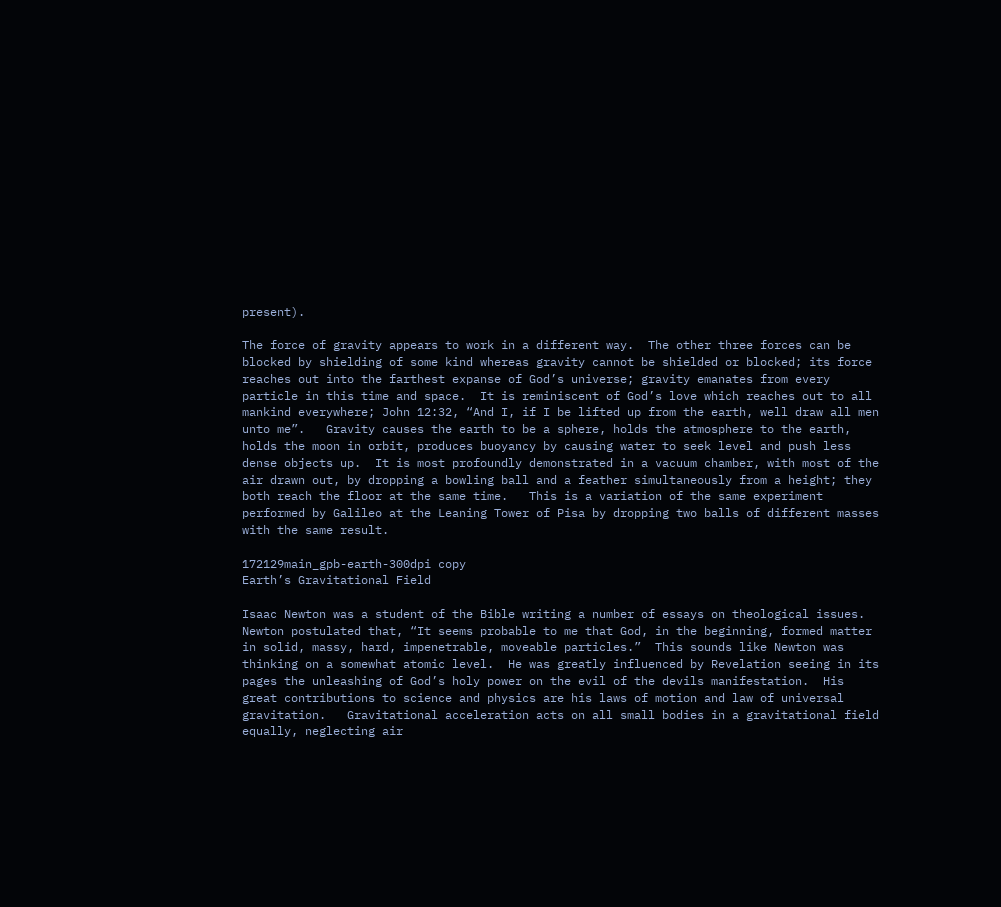present).

The force of gravity appears to work in a different way.  The other three forces can be blocked by shielding of some kind whereas gravity cannot be shielded or blocked; its force reaches out into the farthest expanse of God’s universe; gravity emanates from every particle in this time and space.  It is reminiscent of God’s love which reaches out to all mankind everywhere; John 12:32, “And I, if I be lifted up from the earth, well draw all men unto me”.   Gravity causes the earth to be a sphere, holds the atmosphere to the earth, holds the moon in orbit, produces buoyancy by causing water to seek level and push less dense objects up.  It is most profoundly demonstrated in a vacuum chamber, with most of the air drawn out, by dropping a bowling ball and a feather simultaneously from a height; they both reach the floor at the same time.   This is a variation of the same experiment performed by Galileo at the Leaning Tower of Pisa by dropping two balls of different masses with the same result.

172129main_gpb-earth-300dpi copy
Earth’s Gravitational Field

Isaac Newton was a student of the Bible writing a number of essays on theological issues.  Newton postulated that, “It seems probable to me that God, in the beginning, formed matter in solid, massy, hard, impenetrable, moveable particles.”  This sounds like Newton was thinking on a somewhat atomic level.  He was greatly influenced by Revelation seeing in its pages the unleashing of God’s holy power on the evil of the devils manifestation.  His great contributions to science and physics are his laws of motion and law of universal gravitation.   Gravitational acceleration acts on all small bodies in a gravitational field equally, neglecting air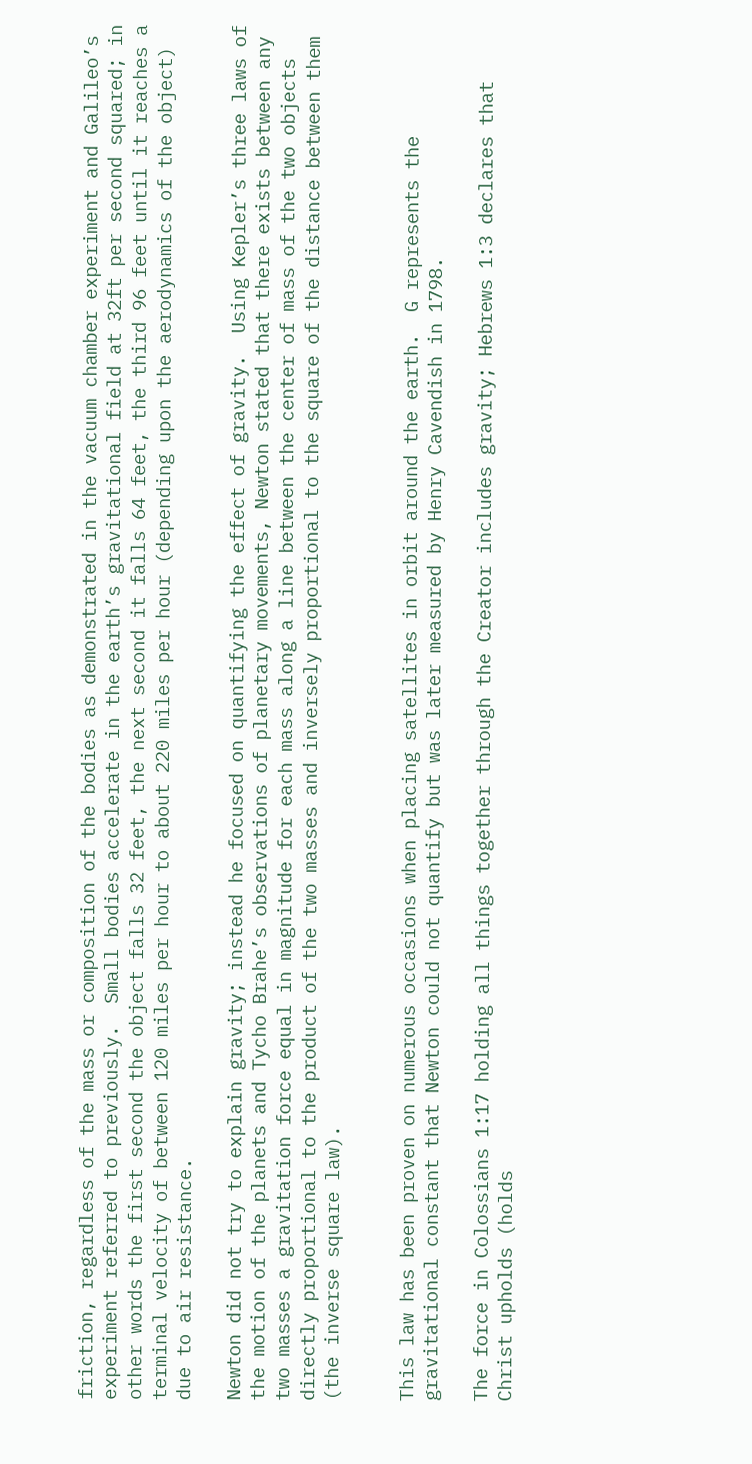friction, regardless of the mass or composition of the bodies as demonstrated in the vacuum chamber experiment and Galileo’s experiment referred to previously.  Small bodies accelerate in the earth’s gravitational field at 32ft per second squared; in other words the first second the object falls 32 feet, the next second it falls 64 feet, the third 96 feet until it reaches a terminal velocity of between 120 miles per hour to about 220 miles per hour (depending upon the aerodynamics of the object) due to air resistance.

Newton did not try to explain gravity; instead he focused on quantifying the effect of gravity.  Using Kepler’s three laws of the motion of the planets and Tycho Brahe’s observations of planetary movements, Newton stated that there exists between any two masses a gravitation force equal in magnitude for each mass along a line between the center of mass of the two objects directly proportional to the product of the two masses and inversely proportional to the square of the distance between them (the inverse square law).


This law has been proven on numerous occasions when placing satellites in orbit around the earth.  G represents the gravitational constant that Newton could not quantify but was later measured by Henry Cavendish in 1798.

The force in Colossians 1:17 holding all things together through the Creator includes gravity; Hebrews 1:3 declares that Christ upholds (holds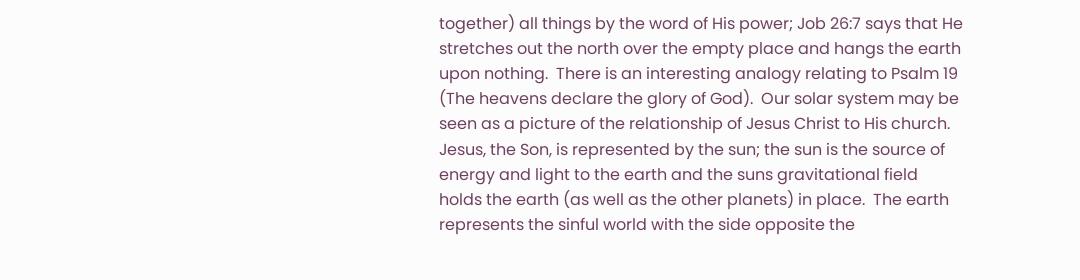together) all things by the word of His power; Job 26:7 says that He stretches out the north over the empty place and hangs the earth upon nothing.  There is an interesting analogy relating to Psalm 19 (The heavens declare the glory of God).  Our solar system may be seen as a picture of the relationship of Jesus Christ to His church.  Jesus, the Son, is represented by the sun; the sun is the source of energy and light to the earth and the suns gravitational field holds the earth (as well as the other planets) in place.  The earth represents the sinful world with the side opposite the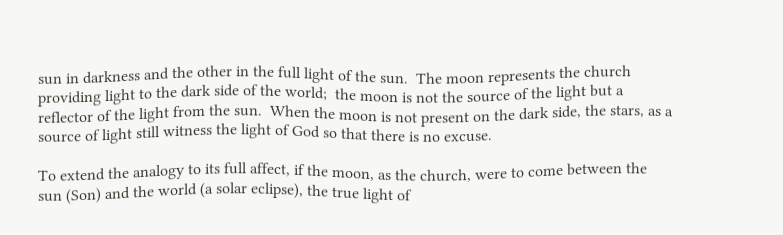sun in darkness and the other in the full light of the sun.  The moon represents the church providing light to the dark side of the world;  the moon is not the source of the light but a reflector of the light from the sun.  When the moon is not present on the dark side, the stars, as a source of light still witness the light of God so that there is no excuse.

To extend the analogy to its full affect, if the moon, as the church, were to come between the sun (Son) and the world (a solar eclipse), the true light of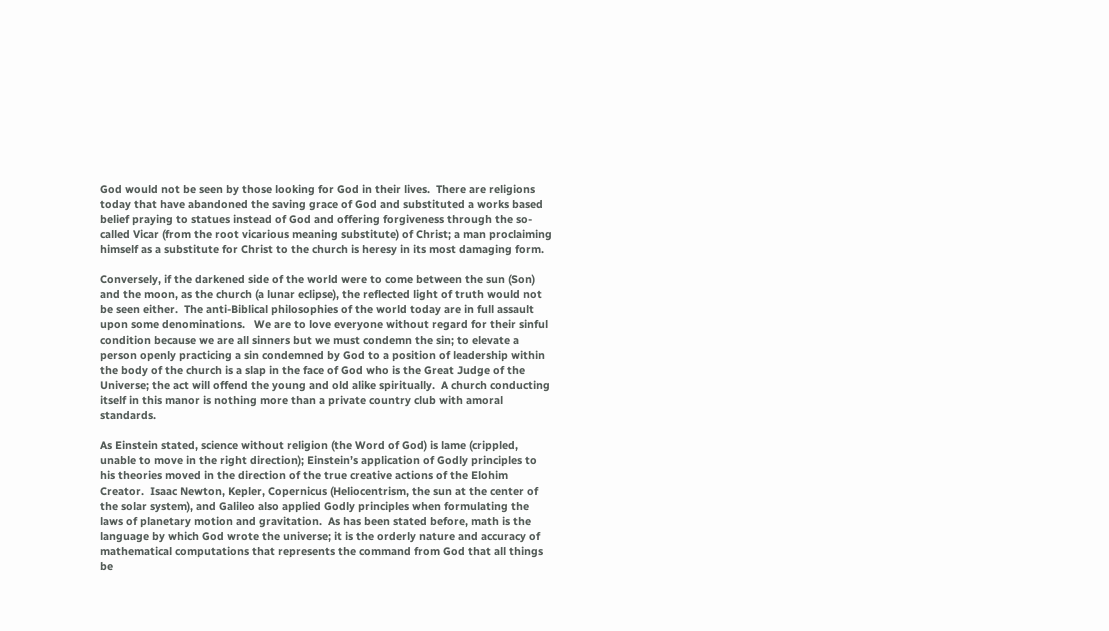God would not be seen by those looking for God in their lives.  There are religions today that have abandoned the saving grace of God and substituted a works based belief praying to statues instead of God and offering forgiveness through the so-called Vicar (from the root vicarious meaning substitute) of Christ; a man proclaiming himself as a substitute for Christ to the church is heresy in its most damaging form.

Conversely, if the darkened side of the world were to come between the sun (Son) and the moon, as the church (a lunar eclipse), the reflected light of truth would not be seen either.  The anti-Biblical philosophies of the world today are in full assault upon some denominations.   We are to love everyone without regard for their sinful condition because we are all sinners but we must condemn the sin; to elevate a person openly practicing a sin condemned by God to a position of leadership within the body of the church is a slap in the face of God who is the Great Judge of the Universe; the act will offend the young and old alike spiritually.  A church conducting itself in this manor is nothing more than a private country club with amoral standards.

As Einstein stated, science without religion (the Word of God) is lame (crippled, unable to move in the right direction); Einstein’s application of Godly principles to his theories moved in the direction of the true creative actions of the Elohim Creator.  Isaac Newton, Kepler, Copernicus (Heliocentrism, the sun at the center of the solar system), and Galileo also applied Godly principles when formulating the laws of planetary motion and gravitation.  As has been stated before, math is the language by which God wrote the universe; it is the orderly nature and accuracy of mathematical computations that represents the command from God that all things be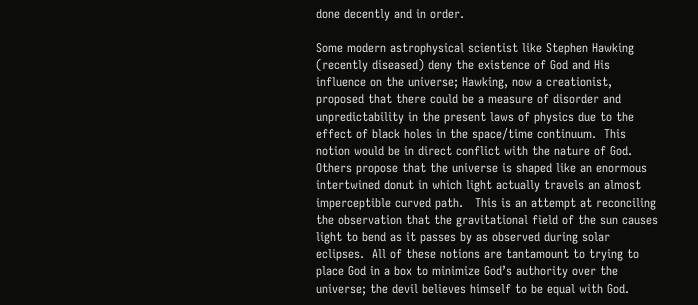done decently and in order.

Some modern astrophysical scientist like Stephen Hawking (recently diseased) deny the existence of God and His influence on the universe; Hawking, now a creationist, proposed that there could be a measure of disorder and unpredictability in the present laws of physics due to the effect of black holes in the space/time continuum.  This notion would be in direct conflict with the nature of God.  Others propose that the universe is shaped like an enormous intertwined donut in which light actually travels an almost imperceptible curved path.   This is an attempt at reconciling the observation that the gravitational field of the sun causes light to bend as it passes by as observed during solar eclipses.  All of these notions are tantamount to trying to place God in a box to minimize God’s authority over the universe; the devil believes himself to be equal with God.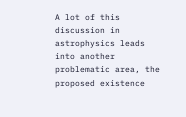A lot of this discussion in astrophysics leads into another problematic area, the proposed existence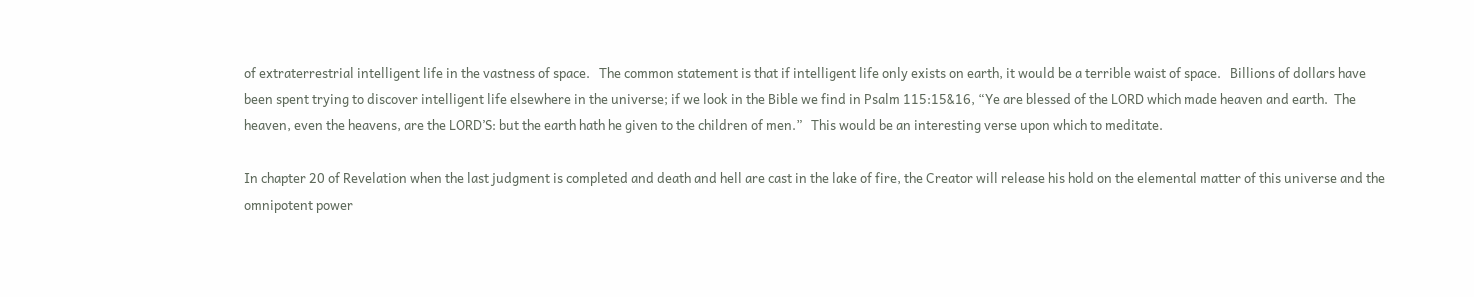of extraterrestrial intelligent life in the vastness of space.   The common statement is that if intelligent life only exists on earth, it would be a terrible waist of space.   Billions of dollars have been spent trying to discover intelligent life elsewhere in the universe; if we look in the Bible we find in Psalm 115:15&16, “Ye are blessed of the LORD which made heaven and earth.  The heaven, even the heavens, are the LORD’S: but the earth hath he given to the children of men.”   This would be an interesting verse upon which to meditate.

In chapter 20 of Revelation when the last judgment is completed and death and hell are cast in the lake of fire, the Creator will release his hold on the elemental matter of this universe and the omnipotent power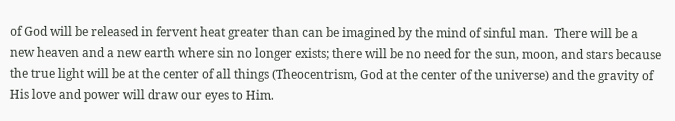of God will be released in fervent heat greater than can be imagined by the mind of sinful man.  There will be a new heaven and a new earth where sin no longer exists; there will be no need for the sun, moon, and stars because the true light will be at the center of all things (Theocentrism, God at the center of the universe) and the gravity of His love and power will draw our eyes to Him.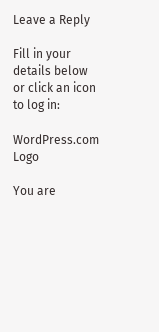Leave a Reply

Fill in your details below or click an icon to log in:

WordPress.com Logo

You are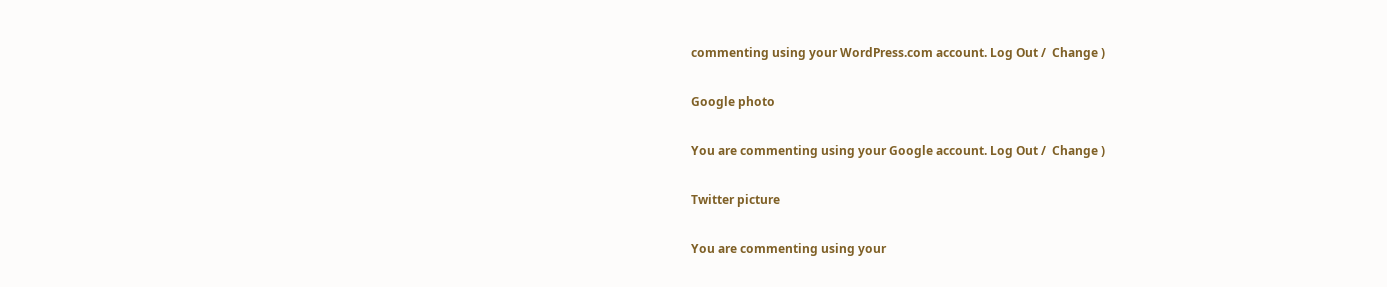commenting using your WordPress.com account. Log Out /  Change )

Google photo

You are commenting using your Google account. Log Out /  Change )

Twitter picture

You are commenting using your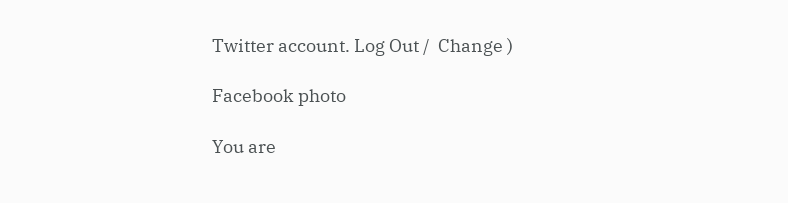Twitter account. Log Out /  Change )

Facebook photo

You are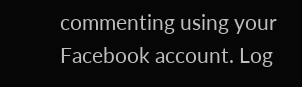commenting using your Facebook account. Log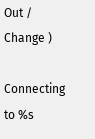Out /  Change )

Connecting to %s